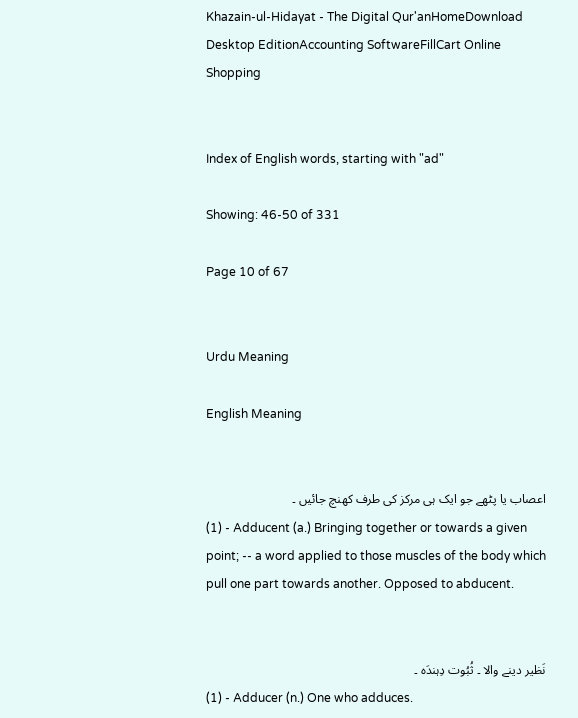Khazain-ul-Hidayat - The Digital Qur'anHomeDownload Desktop EditionAccounting SoftwareFillCart Online Shopping


Index of English words, starting with "ad"

Showing: 46-50 of 331

Page 10 of 67


Urdu Meaning

English Meaning


اعصاب یا پٹھے جو ایک ہی مرکز کی طرف کھنچ جائیں ۔
(1) - Adducent (a.) Bringing together or towards a given point; -- a word applied to those muscles of the body which pull one part towards another. Opposed to abducent.


نَظیر دینے والا ۔ ثُبُوت دِہندَہ ۔
(1) - Adducer (n.) One who adduces.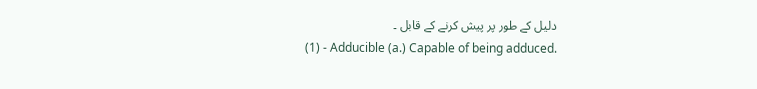دلیل کے طور پر پیش کرنے کے قابل ۔
(1) - Adducible (a.) Capable of being adduced.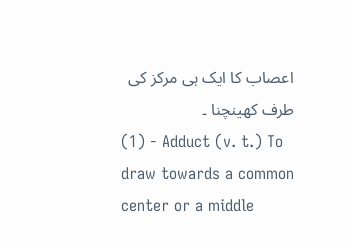اعصاب کا ایک ہی مرکز کی طرف کھینچنا ۔
(1) - Adduct (v. t.) To draw towards a common center or a middle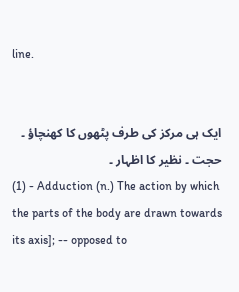line.


ایک ہی مرکز کی طرف پٹھوں کا کھنچاؤ ۔ حجت ۔ نظیر کا اظہار ۔
(1) - Adduction (n.) The action by which the parts of the body are drawn towards its axis]; -- opposed to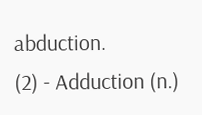abduction.
(2) - Adduction (n.)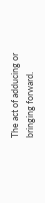The act of adducing or bringing forward.